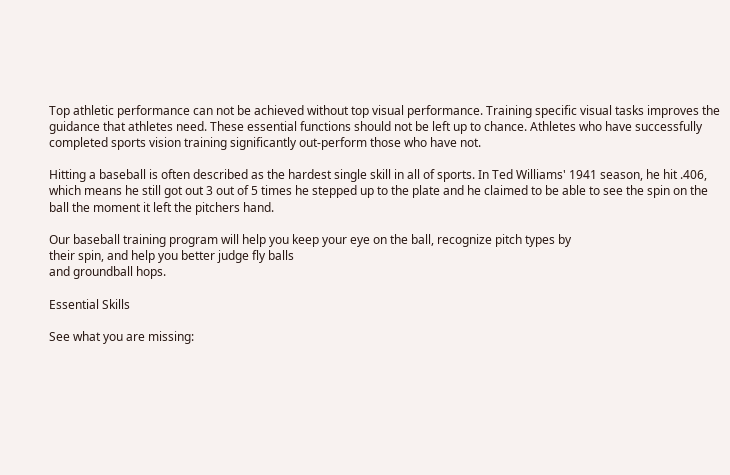Top athletic performance can not be achieved without top visual performance. Training specific visual tasks improves the guidance that athletes need. These essential functions should not be left up to chance. Athletes who have successfully completed sports vision training significantly out-perform those who have not.

Hitting a baseball is often described as the hardest single skill in all of sports. In Ted Williams' 1941 season, he hit .406, which means he still got out 3 out of 5 times he stepped up to the plate and he claimed to be able to see the spin on the ball the moment it left the pitchers hand.

Our baseball training program will help you keep your eye on the ball, recognize pitch types by
their spin, and help you better judge fly balls
and groundball hops.

Essential Skills

See what you are missing: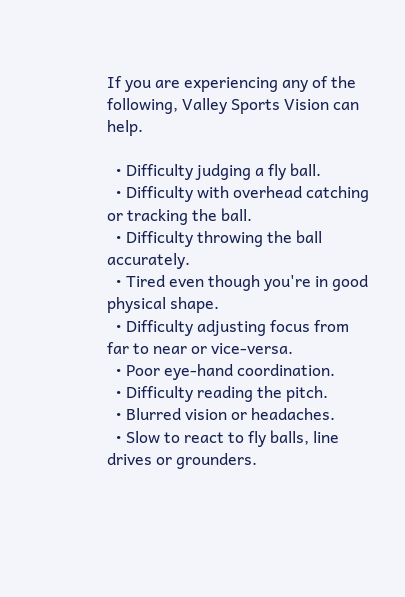If you are experiencing any of the following, Valley Sports Vision can help.

  • Difficulty judging a fly ball.
  • Difficulty with overhead catching or tracking the ball.
  • Difficulty throwing the ball accurately.
  • Tired even though you're in good physical shape.
  • Difficulty adjusting focus from far to near or vice-versa.
  • Poor eye-hand coordination.
  • Difficulty reading the pitch.
  • Blurred vision or headaches.
  • Slow to react to fly balls, line drives or grounders.